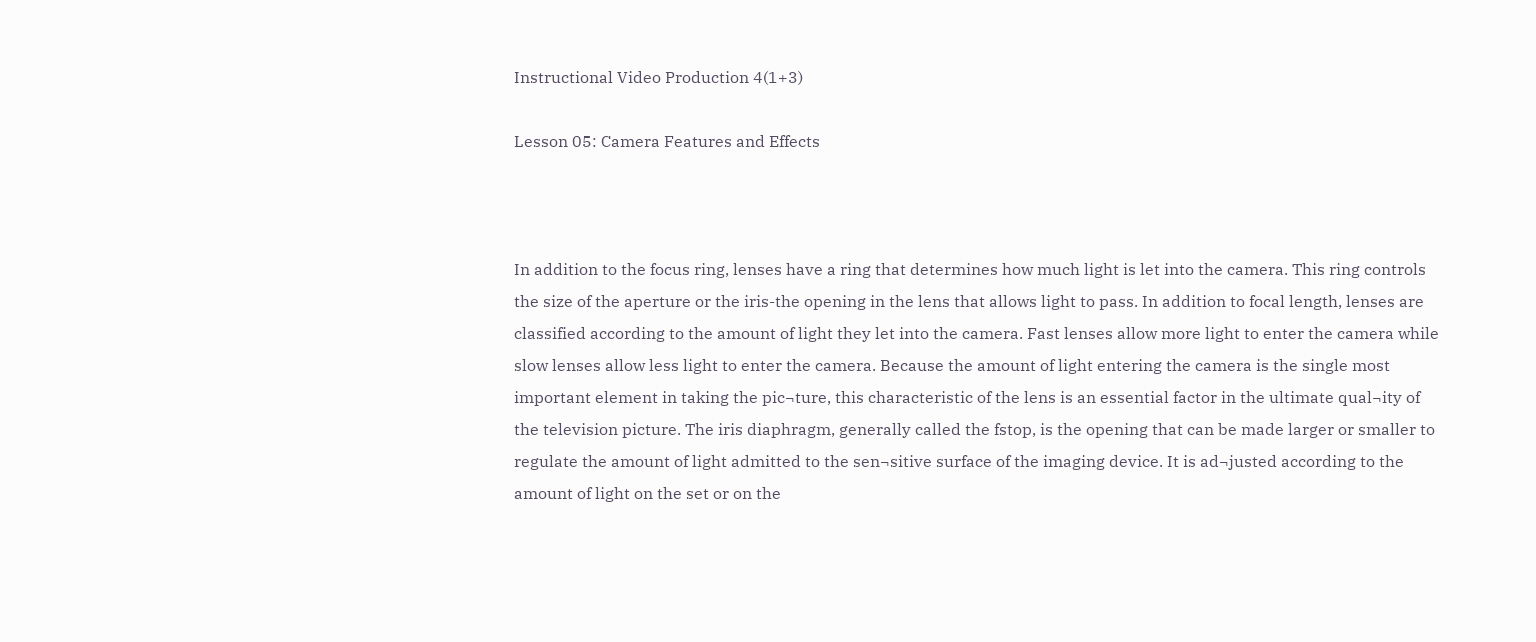Instructional Video Production 4(1+3)

Lesson 05: Camera Features and Effects



In addition to the focus ring, lenses have a ring that determines how much light is let into the camera. This ring controls the size of the aperture or the iris-the opening in the lens that allows light to pass. In addition to focal length, lenses are classified according to the amount of light they let into the camera. Fast lenses allow more light to enter the camera while slow lenses allow less light to enter the camera. Because the amount of light entering the camera is the single most important element in taking the pic¬ture, this characteristic of the lens is an essential factor in the ultimate qual¬ity of the television picture. The iris diaphragm, generally called the fstop, is the opening that can be made larger or smaller to regulate the amount of light admitted to the sen¬sitive surface of the imaging device. It is ad¬justed according to the amount of light on the set or on the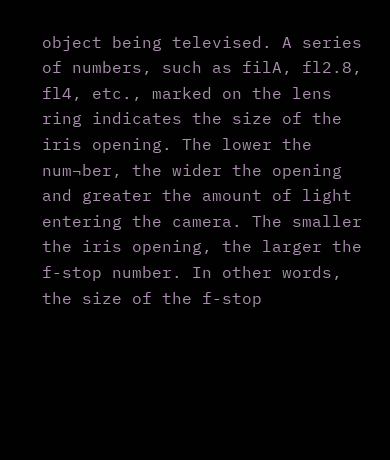object being televised. A series of numbers, such as filA, fl2.8, fl4, etc., marked on the lens ring indicates the size of the iris opening. The lower the num¬ber, the wider the opening and greater the amount of light entering the camera. The smaller the iris opening, the larger the f-stop number. In other words, the size of the f-stop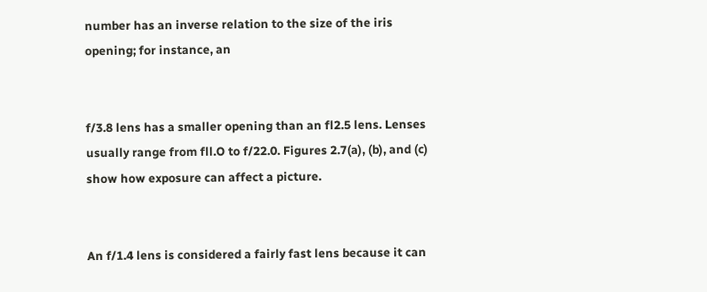number has an inverse relation to the size of the iris opening; for instance, an


f/3.8 lens has a smaller opening than an fl2.5 lens. Lenses usually range from fll.O to f/22.0. Figures 2.7(a), (b), and (c) show how exposure can affect a picture.


An f/1.4 lens is considered a fairly fast lens because it can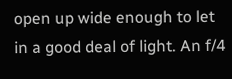open up wide enough to let in a good deal of light. An f/4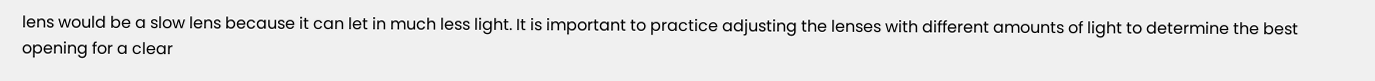lens would be a slow lens because it can let in much less light. It is important to practice adjusting the lenses with different amounts of light to determine the best opening for a clear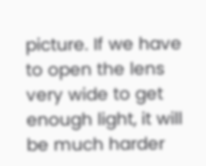picture. If we have to open the lens very wide to get enough light, it will be much harder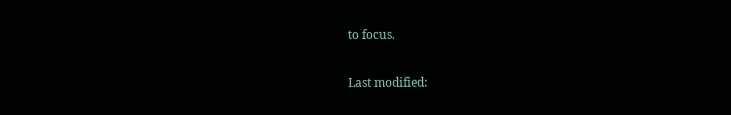to focus.

Last modified: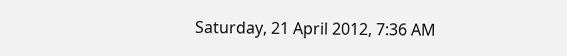Saturday, 21 April 2012, 7:36 AM